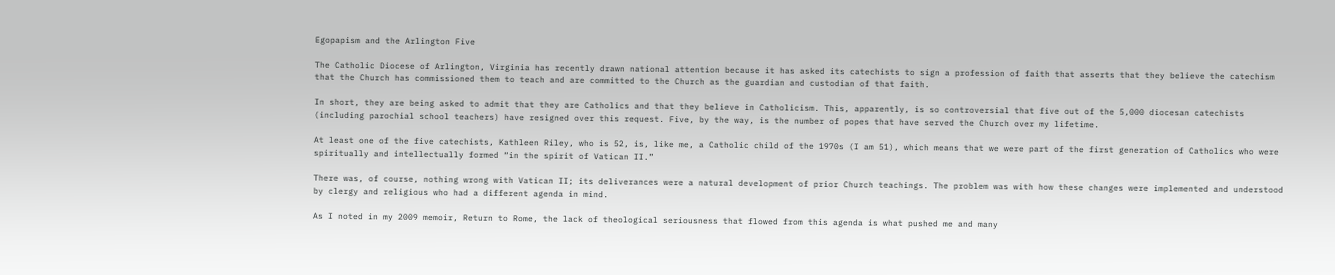Egopapism and the Arlington Five

The Catholic Diocese of Arlington, Virginia has recently drawn national attention because it has asked its catechists to sign a profession of faith that asserts that they believe the catechism that the Church has commissioned them to teach and are committed to the Church as the guardian and custodian of that faith.

In short, they are being asked to admit that they are Catholics and that they believe in Catholicism. This, apparently, is so controversial that five out of the 5,000 diocesan catechists (including parochial school teachers) have resigned over this request. Five, by the way, is the number of popes that have served the Church over my lifetime.

At least one of the five catechists, Kathleen Riley, who is 52, is, like me, a Catholic child of the 1970s (I am 51), which means that we were part of the first generation of Catholics who were spiritually and intellectually formed “in the spirit of Vatican II.”

There was, of course, nothing wrong with Vatican II; its deliverances were a natural development of prior Church teachings. The problem was with how these changes were implemented and understood by clergy and religious who had a different agenda in mind.

As I noted in my 2009 memoir, Return to Rome, the lack of theological seriousness that flowed from this agenda is what pushed me and many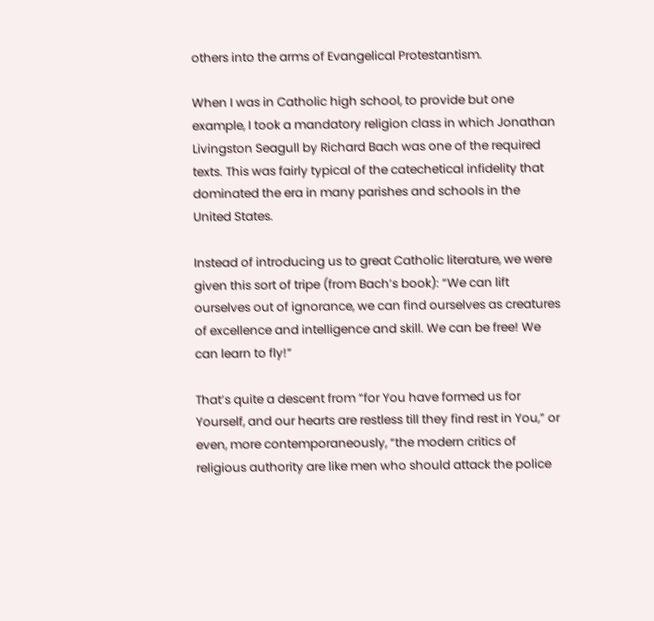others into the arms of Evangelical Protestantism.

When I was in Catholic high school, to provide but one example, I took a mandatory religion class in which Jonathan Livingston Seagull by Richard Bach was one of the required texts. This was fairly typical of the catechetical infidelity that dominated the era in many parishes and schools in the United States.

Instead of introducing us to great Catholic literature, we were given this sort of tripe (from Bach’s book): “We can lift ourselves out of ignorance, we can find ourselves as creatures of excellence and intelligence and skill. We can be free! We can learn to fly!”

That’s quite a descent from “for You have formed us for Yourself, and our hearts are restless till they find rest in You,” or even, more contemporaneously, “the modern critics of religious authority are like men who should attack the police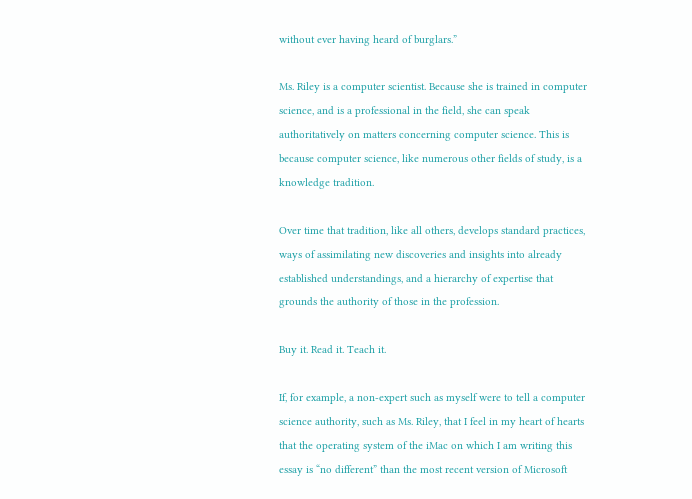without ever having heard of burglars.”

Ms. Riley is a computer scientist. Because she is trained in computer science, and is a professional in the field, she can speak authoritatively on matters concerning computer science. This is because computer science, like numerous other fields of study, is a knowledge tradition.

Over time that tradition, like all others, develops standard practices, ways of assimilating new discoveries and insights into already established understandings, and a hierarchy of expertise that grounds the authority of those in the profession.

Buy it. Read it. Teach it.

If, for example, a non-expert such as myself were to tell a computer science authority, such as Ms. Riley, that I feel in my heart of hearts that the operating system of the iMac on which I am writing this essay is “no different” than the most recent version of Microsoft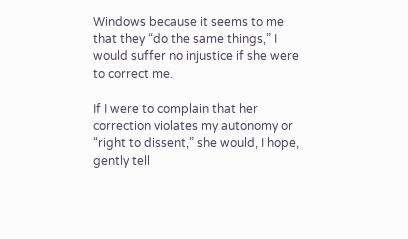Windows because it seems to me that they “do the same things,” I would suffer no injustice if she were to correct me.

If I were to complain that her correction violates my autonomy or “right to dissent,” she would, I hope, gently tell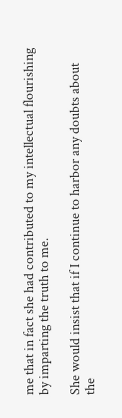me that in fact she had contributed to my intellectual flourishing by imparting the truth to me.

She would insist that if I continue to harbor any doubts about the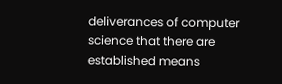deliverances of computer science that there are established means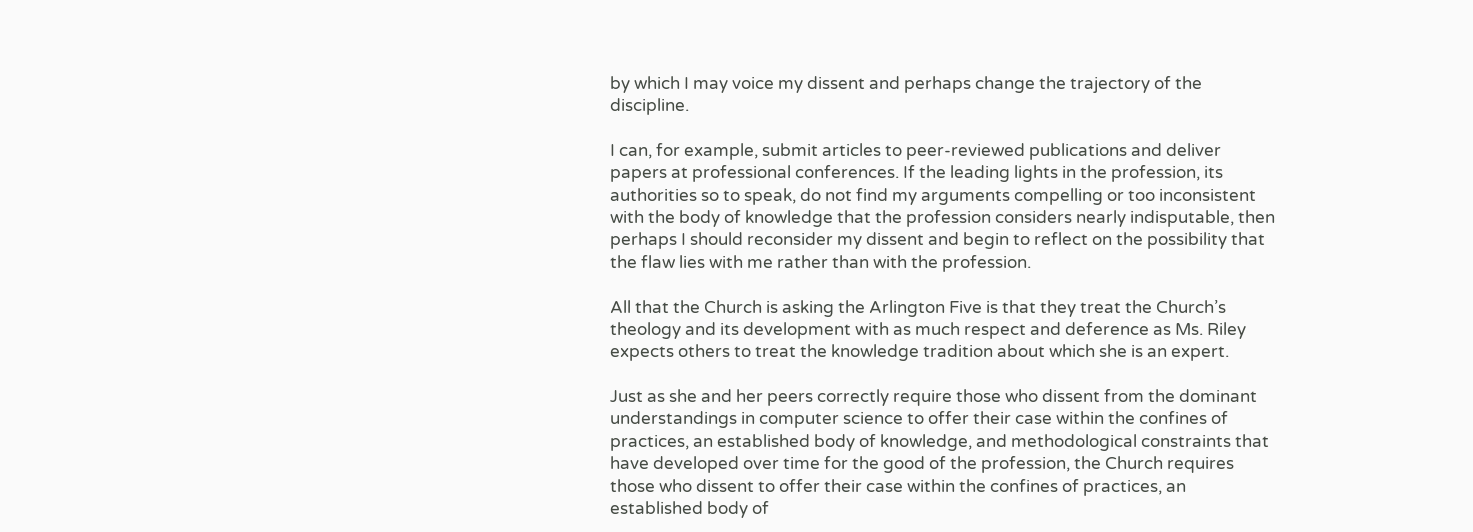by which I may voice my dissent and perhaps change the trajectory of the discipline.

I can, for example, submit articles to peer-reviewed publications and deliver papers at professional conferences. If the leading lights in the profession, its authorities so to speak, do not find my arguments compelling or too inconsistent with the body of knowledge that the profession considers nearly indisputable, then perhaps I should reconsider my dissent and begin to reflect on the possibility that the flaw lies with me rather than with the profession.

All that the Church is asking the Arlington Five is that they treat the Church’s theology and its development with as much respect and deference as Ms. Riley expects others to treat the knowledge tradition about which she is an expert.

Just as she and her peers correctly require those who dissent from the dominant understandings in computer science to offer their case within the confines of practices, an established body of knowledge, and methodological constraints that have developed over time for the good of the profession, the Church requires those who dissent to offer their case within the confines of practices, an established body of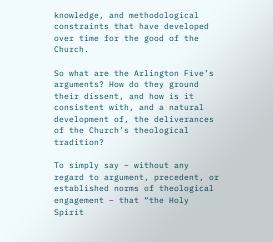knowledge, and methodological constraints that have developed over time for the good of the Church.

So what are the Arlington Five’s arguments? How do they ground their dissent, and how is it consistent with, and a natural development of, the deliverances of the Church’s theological tradition?

To simply say – without any regard to argument, precedent, or established norms of theological engagement – that “the Holy Spirit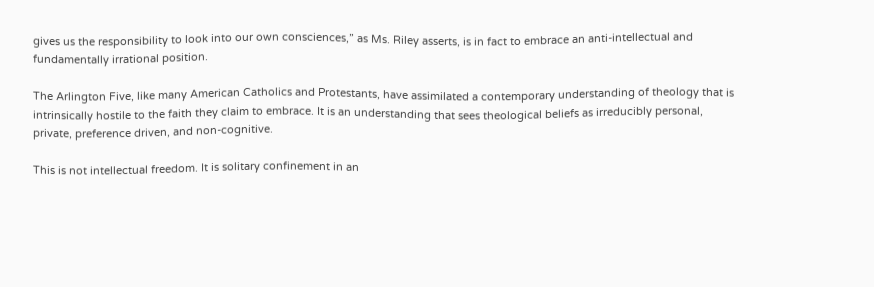gives us the responsibility to look into our own consciences,” as Ms. Riley asserts, is in fact to embrace an anti-intellectual and fundamentally irrational position.

The Arlington Five, like many American Catholics and Protestants, have assimilated a contemporary understanding of theology that is intrinsically hostile to the faith they claim to embrace. It is an understanding that sees theological beliefs as irreducibly personal, private, preference driven, and non-cognitive.

This is not intellectual freedom. It is solitary confinement in an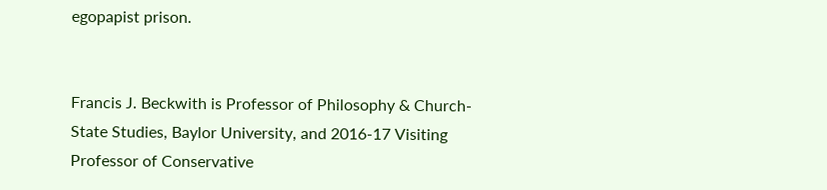egopapist prison.


Francis J. Beckwith is Professor of Philosophy & Church-State Studies, Baylor University, and 2016-17 Visiting Professor of Conservative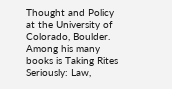Thought and Policy at the University of Colorado, Boulder. Among his many books is Taking Rites Seriously: Law,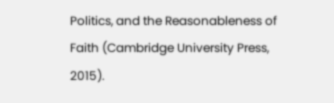Politics, and the Reasonableness of Faith (Cambridge University Press, 2015).